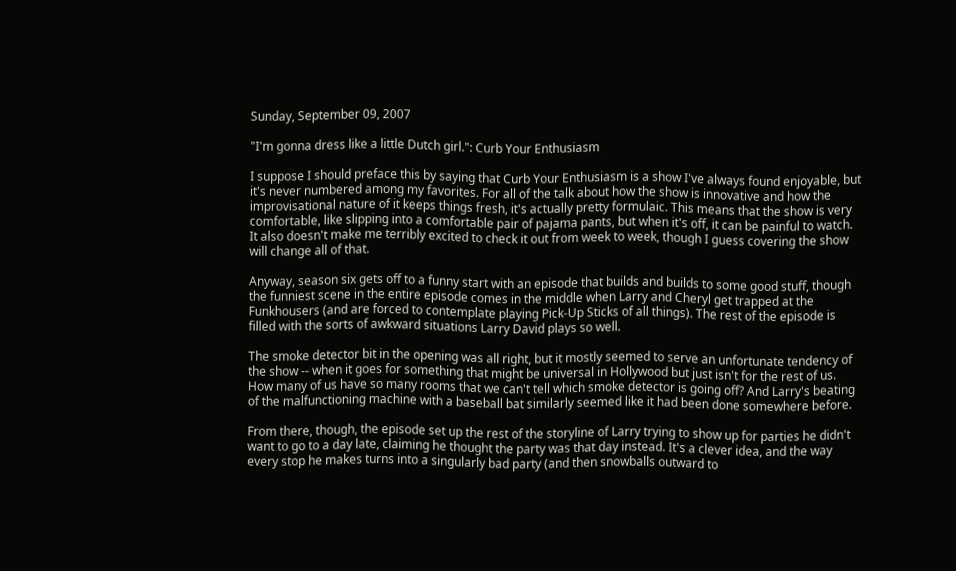Sunday, September 09, 2007

"I'm gonna dress like a little Dutch girl.": Curb Your Enthusiasm

I suppose I should preface this by saying that Curb Your Enthusiasm is a show I've always found enjoyable, but it's never numbered among my favorites. For all of the talk about how the show is innovative and how the improvisational nature of it keeps things fresh, it's actually pretty formulaic. This means that the show is very comfortable, like slipping into a comfortable pair of pajama pants, but when it's off, it can be painful to watch. It also doesn't make me terribly excited to check it out from week to week, though I guess covering the show will change all of that.

Anyway, season six gets off to a funny start with an episode that builds and builds to some good stuff, though the funniest scene in the entire episode comes in the middle when Larry and Cheryl get trapped at the Funkhousers (and are forced to contemplate playing Pick-Up Sticks of all things). The rest of the episode is filled with the sorts of awkward situations Larry David plays so well.

The smoke detector bit in the opening was all right, but it mostly seemed to serve an unfortunate tendency of the show -- when it goes for something that might be universal in Hollywood but just isn't for the rest of us. How many of us have so many rooms that we can't tell which smoke detector is going off? And Larry's beating of the malfunctioning machine with a baseball bat similarly seemed like it had been done somewhere before.

From there, though, the episode set up the rest of the storyline of Larry trying to show up for parties he didn't want to go to a day late, claiming he thought the party was that day instead. It's a clever idea, and the way every stop he makes turns into a singularly bad party (and then snowballs outward to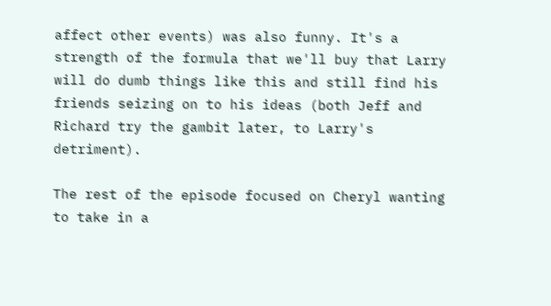affect other events) was also funny. It's a strength of the formula that we'll buy that Larry will do dumb things like this and still find his friends seizing on to his ideas (both Jeff and Richard try the gambit later, to Larry's detriment).

The rest of the episode focused on Cheryl wanting to take in a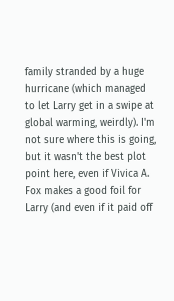family stranded by a huge hurricane (which managed to let Larry get in a swipe at global warming, weirdly). I'm not sure where this is going, but it wasn't the best plot point here, even if Vivica A. Fox makes a good foil for Larry (and even if it paid off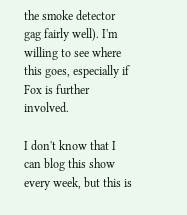the smoke detector gag fairly well). I'm willing to see where this goes, especially if Fox is further involved.

I don't know that I can blog this show every week, but this is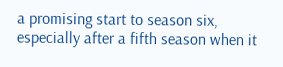a promising start to season six, especially after a fifth season when it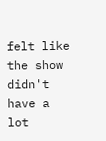felt like the show didn't have a lot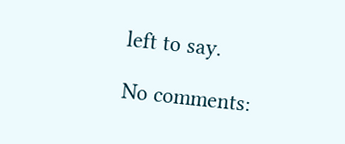left to say.

No comments: